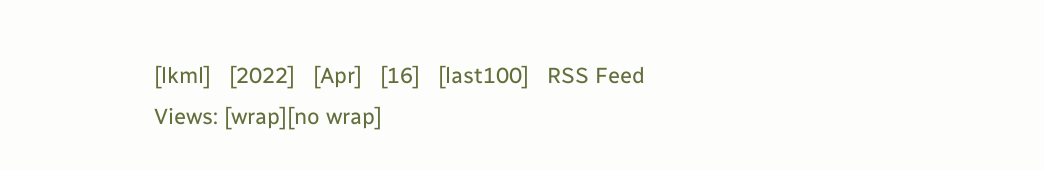[lkml]   [2022]   [Apr]   [16]   [last100]   RSS Feed
Views: [wrap][no wrap]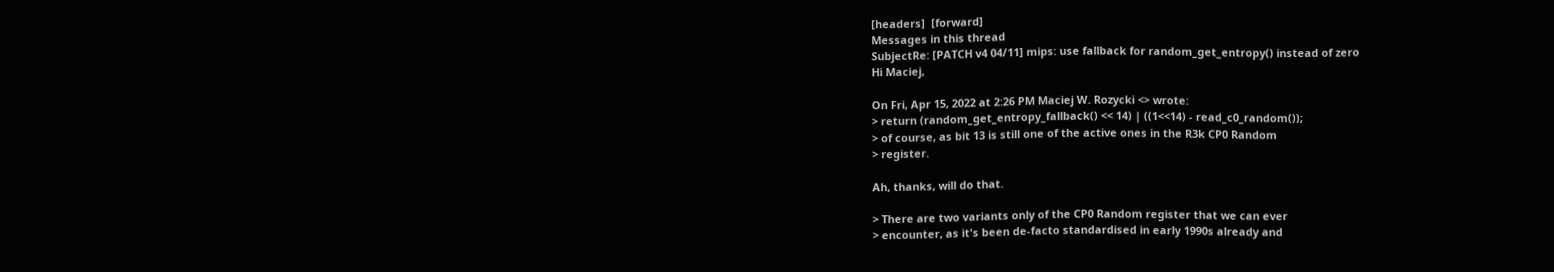[headers]  [forward]
Messages in this thread
SubjectRe: [PATCH v4 04/11] mips: use fallback for random_get_entropy() instead of zero
Hi Maciej,

On Fri, Apr 15, 2022 at 2:26 PM Maciej W. Rozycki <> wrote:
> return (random_get_entropy_fallback() << 14) | ((1<<14) - read_c0_random());
> of course, as bit 13 is still one of the active ones in the R3k CP0 Random
> register.

Ah, thanks, will do that.

> There are two variants only of the CP0 Random register that we can ever
> encounter, as it's been de-facto standardised in early 1990s already and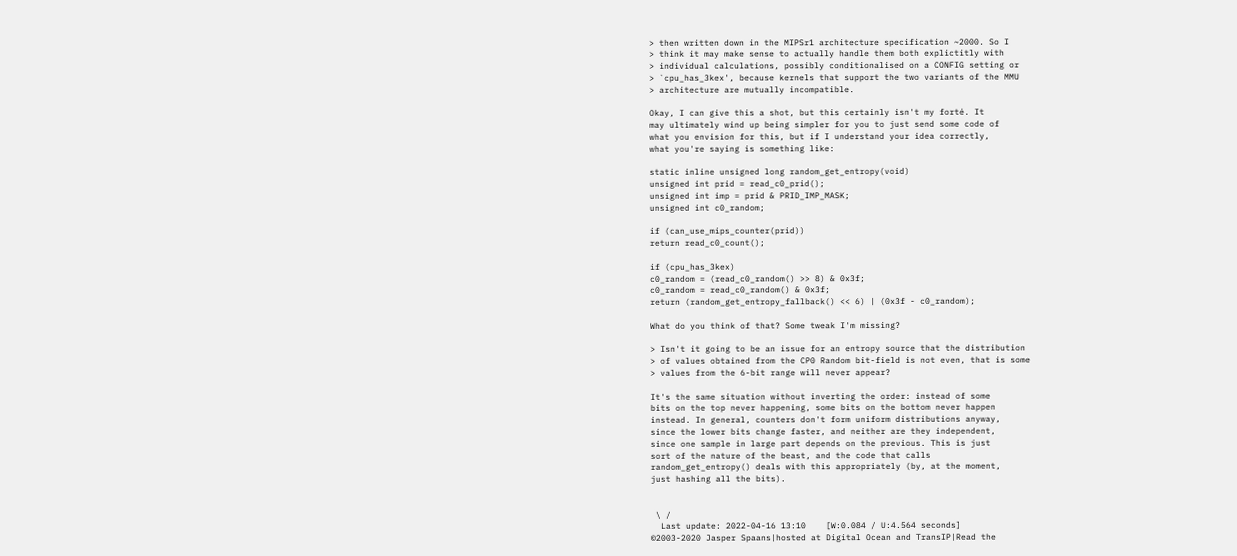> then written down in the MIPSr1 architecture specification ~2000. So I
> think it may make sense to actually handle them both explictitly with
> individual calculations, possibly conditionalised on a CONFIG setting or
> `cpu_has_3kex', because kernels that support the two variants of the MMU
> architecture are mutually incompatible.

Okay, I can give this a shot, but this certainly isn't my forté. It
may ultimately wind up being simpler for you to just send some code of
what you envision for this, but if I understand your idea correctly,
what you're saying is something like:

static inline unsigned long random_get_entropy(void)
unsigned int prid = read_c0_prid();
unsigned int imp = prid & PRID_IMP_MASK;
unsigned int c0_random;

if (can_use_mips_counter(prid))
return read_c0_count();

if (cpu_has_3kex)
c0_random = (read_c0_random() >> 8) & 0x3f;
c0_random = read_c0_random() & 0x3f;
return (random_get_entropy_fallback() << 6) | (0x3f - c0_random);

What do you think of that? Some tweak I'm missing?

> Isn't it going to be an issue for an entropy source that the distribution
> of values obtained from the CP0 Random bit-field is not even, that is some
> values from the 6-bit range will never appear?

It's the same situation without inverting the order: instead of some
bits on the top never happening, some bits on the bottom never happen
instead. In general, counters don't form uniform distributions anyway,
since the lower bits change faster, and neither are they independent,
since one sample in large part depends on the previous. This is just
sort of the nature of the beast, and the code that calls
random_get_entropy() deals with this appropriately (by, at the moment,
just hashing all the bits).


 \ /
  Last update: 2022-04-16 13:10    [W:0.084 / U:4.564 seconds]
©2003-2020 Jasper Spaans|hosted at Digital Ocean and TransIP|Read the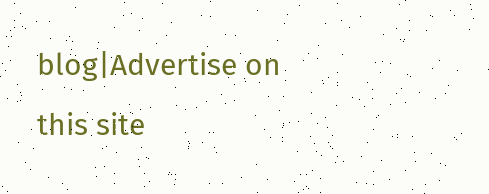blog|Advertise on this site